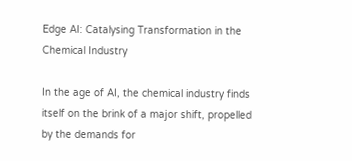Edge AI: Catalysing Transformation in the Chemical Industry

In the age of AI, the chemical industry finds itself on the brink of a major shift, propelled by the demands for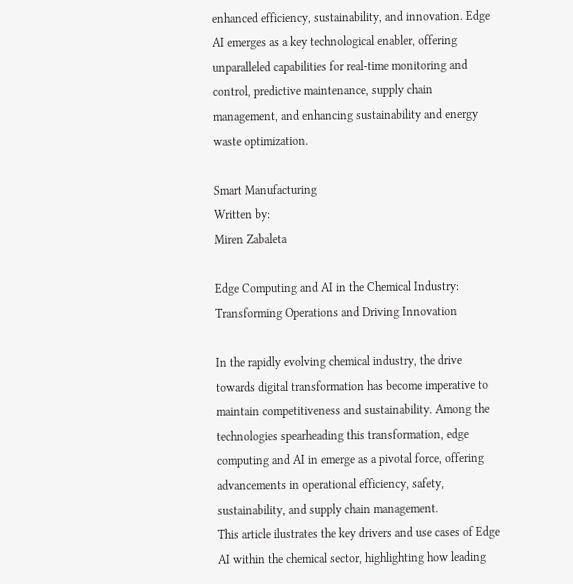enhanced efficiency, sustainability, and innovation. Edge AI emerges as a key technological enabler, offering unparalleled capabilities for real-time monitoring and control, predictive maintenance, supply chain management, and enhancing sustainability and energy waste optimization.

Smart Manufacturing
Written by:
Miren Zabaleta

Edge Computing and AI in the Chemical Industry: Transforming Operations and Driving Innovation

In the rapidly evolving chemical industry, the drive towards digital transformation has become imperative to maintain competitiveness and sustainability. Among the technologies spearheading this transformation, edge computing and AI in emerge as a pivotal force, offering advancements in operational efficiency, safety, sustainability, and supply chain management.
This article ilustrates the key drivers and use cases of Edge AI within the chemical sector, highlighting how leading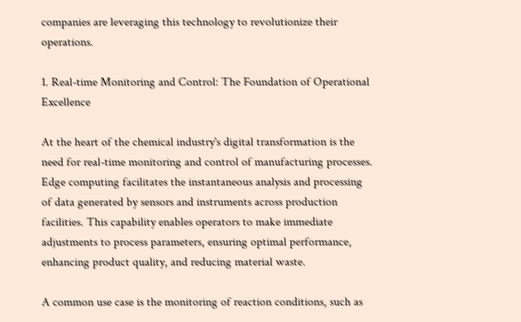companies are leveraging this technology to revolutionize their operations.

1. Real-time Monitoring and Control: The Foundation of Operational Excellence

At the heart of the chemical industry's digital transformation is the need for real-time monitoring and control of manufacturing processes. Edge computing facilitates the instantaneous analysis and processing of data generated by sensors and instruments across production facilities. This capability enables operators to make immediate adjustments to process parameters, ensuring optimal performance, enhancing product quality, and reducing material waste.

A common use case is the monitoring of reaction conditions, such as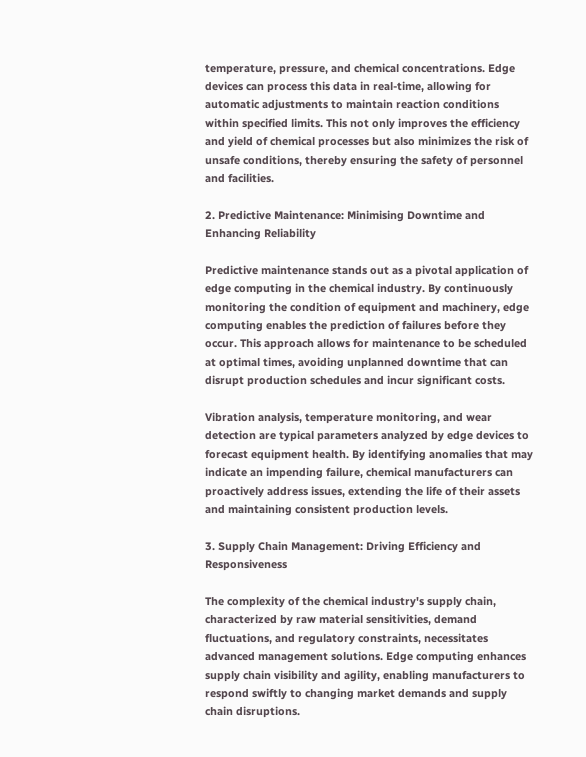temperature, pressure, and chemical concentrations. Edge devices can process this data in real-time, allowing for automatic adjustments to maintain reaction conditions within specified limits. This not only improves the efficiency and yield of chemical processes but also minimizes the risk of unsafe conditions, thereby ensuring the safety of personnel and facilities.

2. Predictive Maintenance: Minimising Downtime and Enhancing Reliability

Predictive maintenance stands out as a pivotal application of edge computing in the chemical industry. By continuously monitoring the condition of equipment and machinery, edge computing enables the prediction of failures before they occur. This approach allows for maintenance to be scheduled at optimal times, avoiding unplanned downtime that can disrupt production schedules and incur significant costs.

Vibration analysis, temperature monitoring, and wear detection are typical parameters analyzed by edge devices to forecast equipment health. By identifying anomalies that may indicate an impending failure, chemical manufacturers can proactively address issues, extending the life of their assets and maintaining consistent production levels.

3. Supply Chain Management: Driving Efficiency and Responsiveness

The complexity of the chemical industry's supply chain, characterized by raw material sensitivities, demand fluctuations, and regulatory constraints, necessitates advanced management solutions. Edge computing enhances supply chain visibility and agility, enabling manufacturers to respond swiftly to changing market demands and supply chain disruptions.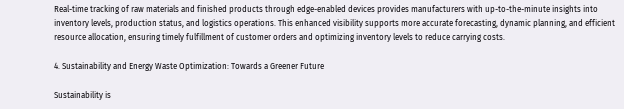Real-time tracking of raw materials and finished products through edge-enabled devices provides manufacturers with up-to-the-minute insights into inventory levels, production status, and logistics operations. This enhanced visibility supports more accurate forecasting, dynamic planning, and efficient resource allocation, ensuring timely fulfillment of customer orders and optimizing inventory levels to reduce carrying costs.

4. Sustainability and Energy Waste Optimization: Towards a Greener Future

Sustainability is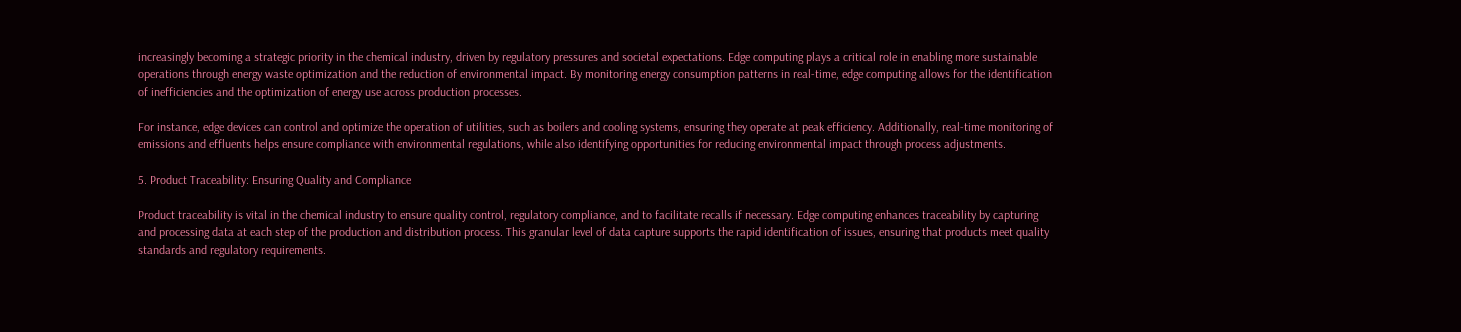increasingly becoming a strategic priority in the chemical industry, driven by regulatory pressures and societal expectations. Edge computing plays a critical role in enabling more sustainable operations through energy waste optimization and the reduction of environmental impact. By monitoring energy consumption patterns in real-time, edge computing allows for the identification of inefficiencies and the optimization of energy use across production processes.

For instance, edge devices can control and optimize the operation of utilities, such as boilers and cooling systems, ensuring they operate at peak efficiency. Additionally, real-time monitoring of emissions and effluents helps ensure compliance with environmental regulations, while also identifying opportunities for reducing environmental impact through process adjustments.

5. Product Traceability: Ensuring Quality and Compliance

Product traceability is vital in the chemical industry to ensure quality control, regulatory compliance, and to facilitate recalls if necessary. Edge computing enhances traceability by capturing and processing data at each step of the production and distribution process. This granular level of data capture supports the rapid identification of issues, ensuring that products meet quality standards and regulatory requirements.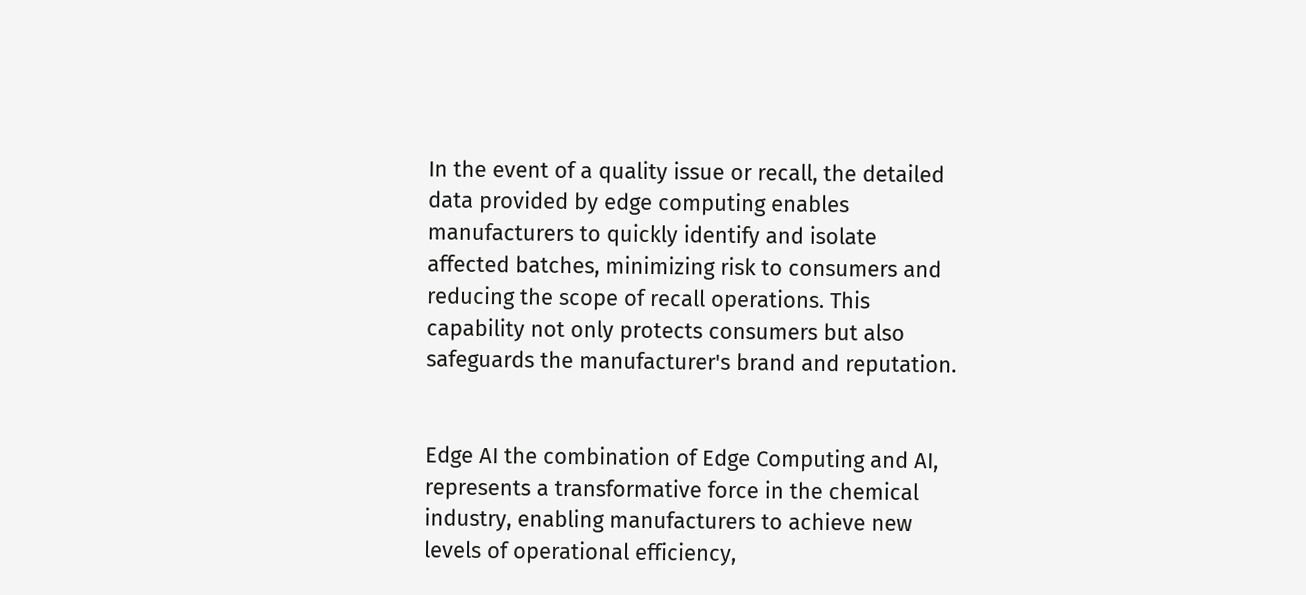In the event of a quality issue or recall, the detailed data provided by edge computing enables manufacturers to quickly identify and isolate affected batches, minimizing risk to consumers and reducing the scope of recall operations. This capability not only protects consumers but also safeguards the manufacturer's brand and reputation.


Edge AI the combination of Edge Computing and AI, represents a transformative force in the chemical industry, enabling manufacturers to achieve new levels of operational efficiency,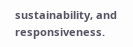sustainability, and responsiveness.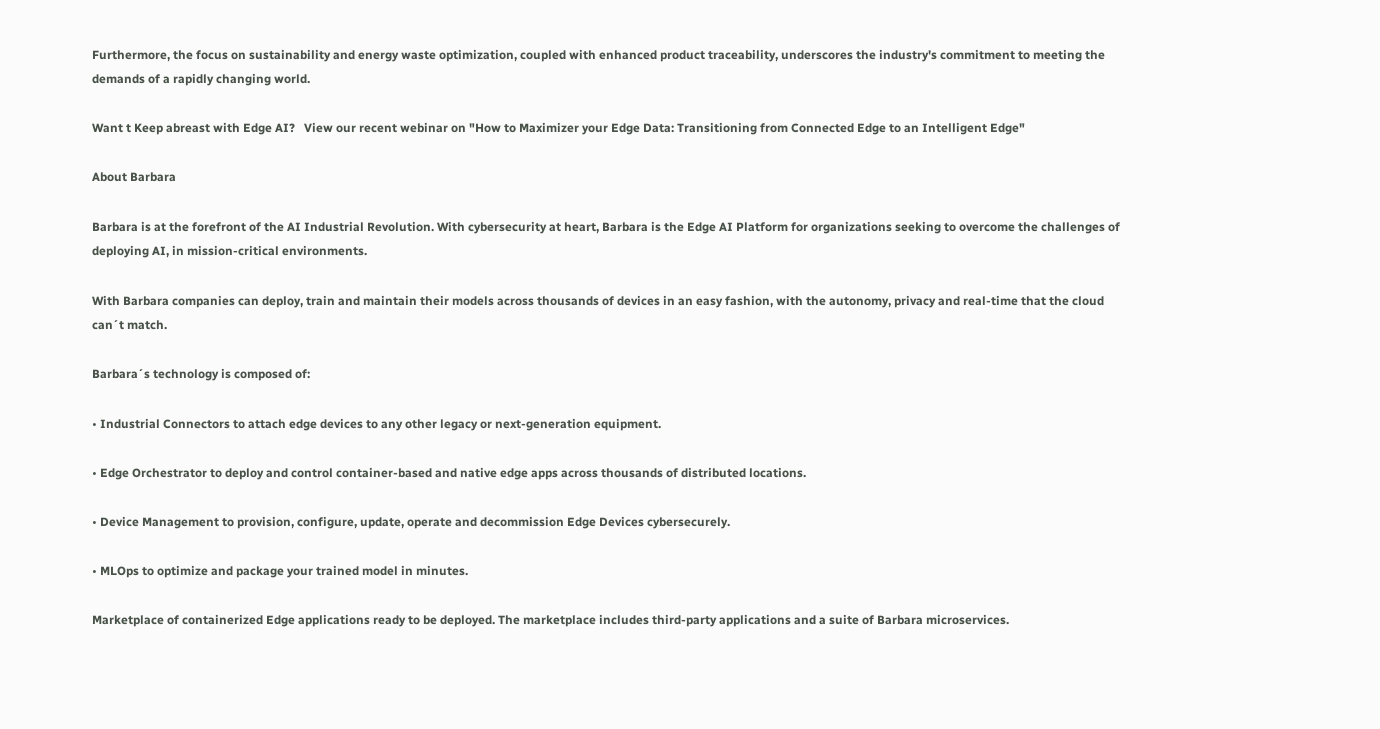Furthermore, the focus on sustainability and energy waste optimization, coupled with enhanced product traceability, underscores the industry's commitment to meeting the demands of a rapidly changing world.

Want t Keep abreast with Edge AI?   View our recent webinar on "How to Maximizer your Edge Data: Transitioning from Connected Edge to an Intelligent Edge"

About Barbara

Barbara is at the forefront of the AI Industrial Revolution. With cybersecurity at heart, Barbara is the Edge AI Platform for organizations seeking to overcome the challenges of deploying AI, in mission-critical environments.

With Barbara companies can deploy, train and maintain their models across thousands of devices in an easy fashion, with the autonomy, privacy and real-time that the cloud can´t match.

Barbara´s technology is composed of:

• Industrial Connectors to attach edge devices to any other legacy or next-generation equipment.

• Edge Orchestrator to deploy and control container-based and native edge apps across thousands of distributed locations.

• Device Management to provision, configure, update, operate and decommission Edge Devices cybersecurely.

• MLOps to optimize and package your trained model in minutes.

Marketplace of containerized Edge applications ready to be deployed. The marketplace includes third-party applications and a suite of Barbara microservices.